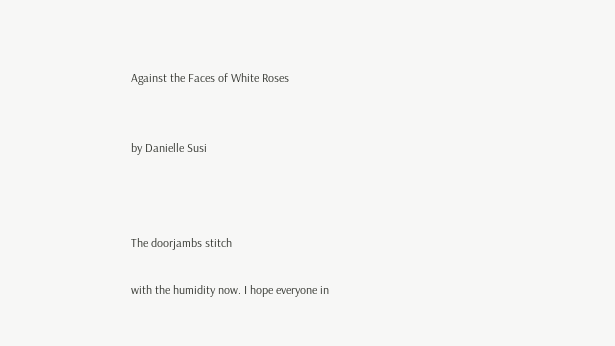Against the Faces of White Roses


by Danielle Susi



The doorjambs stitch

with the humidity now. I hope everyone in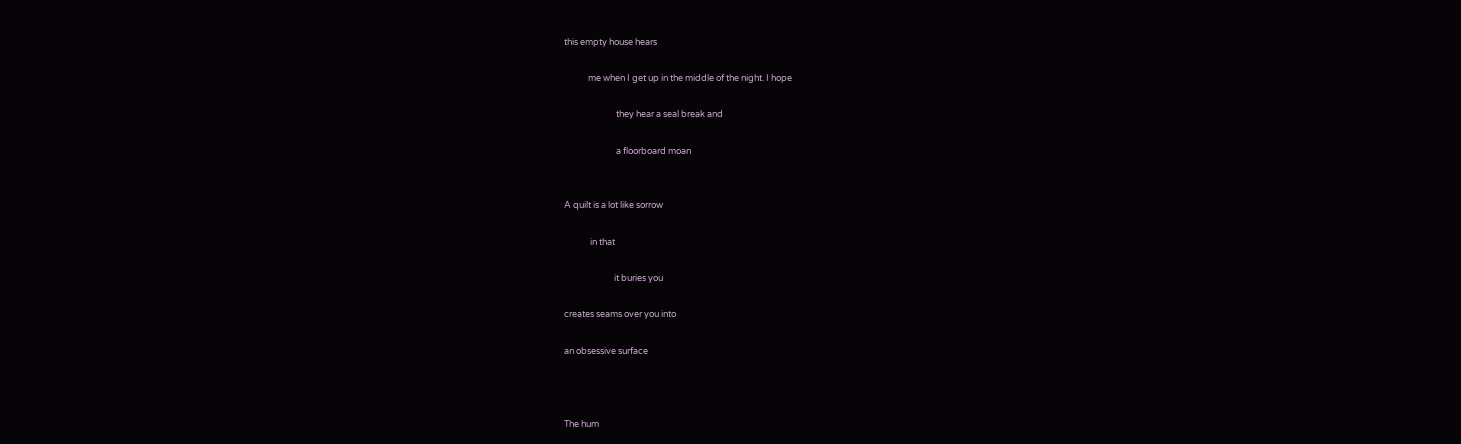this empty house hears

            me when I get up in the middle of the night. I hope

                          they hear a seal break and

                          a floorboard moan


A quilt is a lot like sorrow

             in that

                         it buries you

creates seams over you into

an obsessive surface



The hum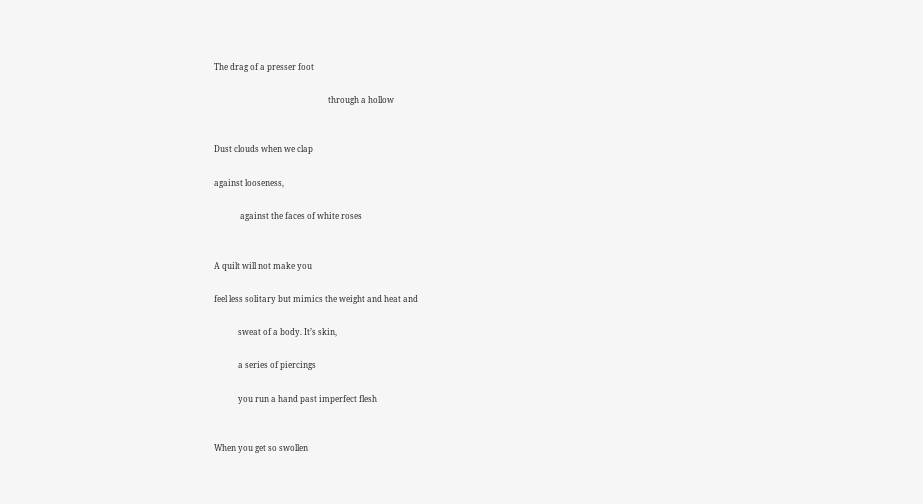The drag of a presser foot

                                                         through a hollow


Dust clouds when we clap

against looseness,

             against the faces of white roses


A quilt will not make you

feel less solitary but mimics the weight and heat and

            sweat of a body. It’s skin,

            a series of piercings

            you run a hand past imperfect flesh


When you get so swollen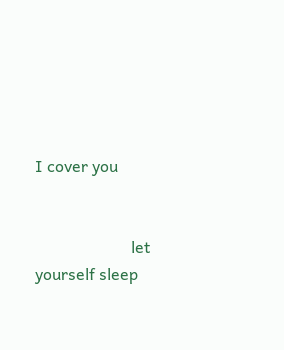I cover you


                        let yourself sleep